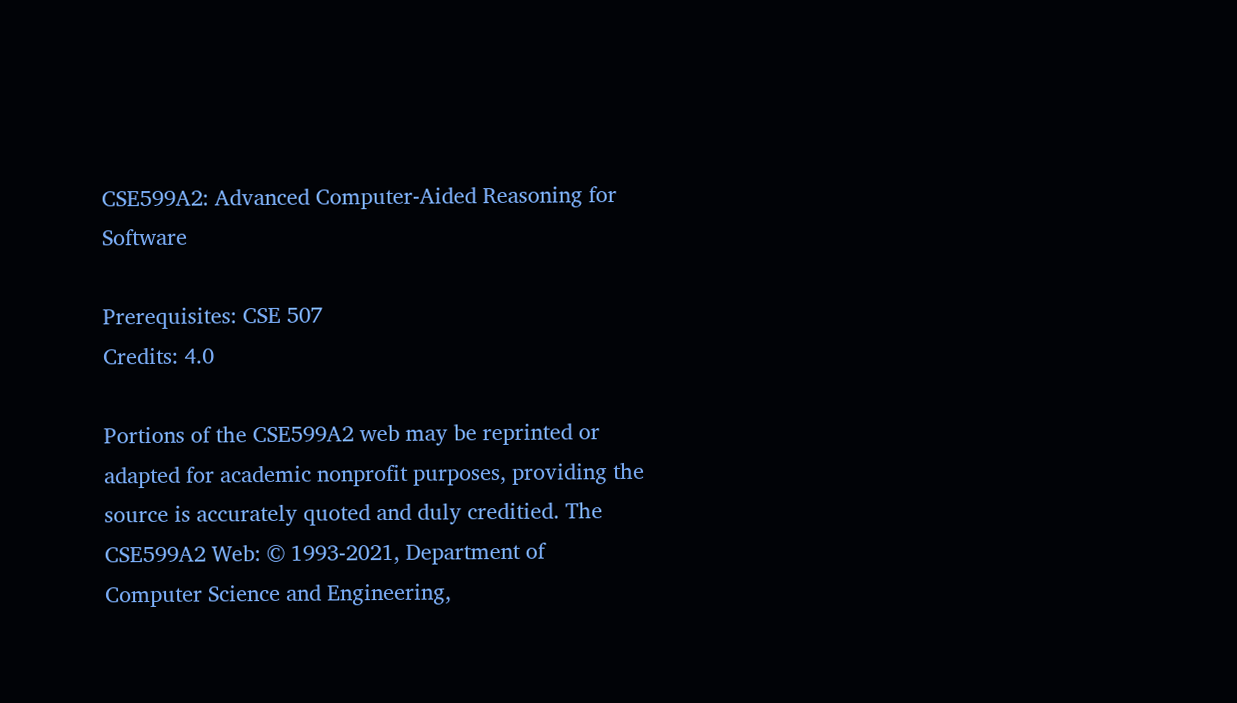CSE599A2: Advanced Computer-Aided Reasoning for Software

Prerequisites: CSE 507
Credits: 4.0

Portions of the CSE599A2 web may be reprinted or adapted for academic nonprofit purposes, providing the source is accurately quoted and duly creditied. The CSE599A2 Web: © 1993-2021, Department of Computer Science and Engineering,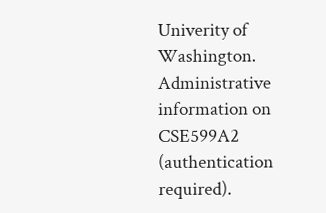Univerity of Washington. Administrative information on CSE599A2 (authentication required).